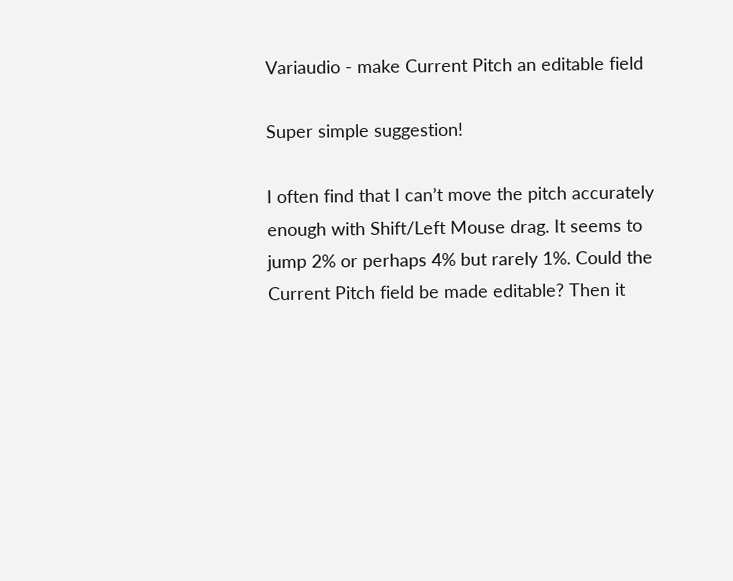Variaudio - make Current Pitch an editable field

Super simple suggestion!

I often find that I can’t move the pitch accurately enough with Shift/Left Mouse drag. It seems to jump 2% or perhaps 4% but rarely 1%. Could the Current Pitch field be made editable? Then it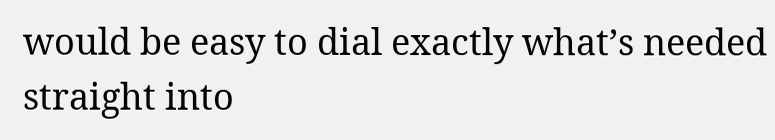would be easy to dial exactly what’s needed straight into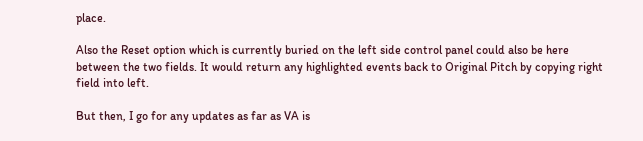place.

Also the Reset option which is currently buried on the left side control panel could also be here between the two fields. It would return any highlighted events back to Original Pitch by copying right field into left.

But then, I go for any updates as far as VA is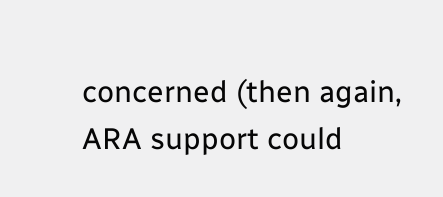concerned (then again, ARA support could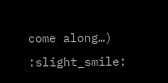come along…) :slight_smile: